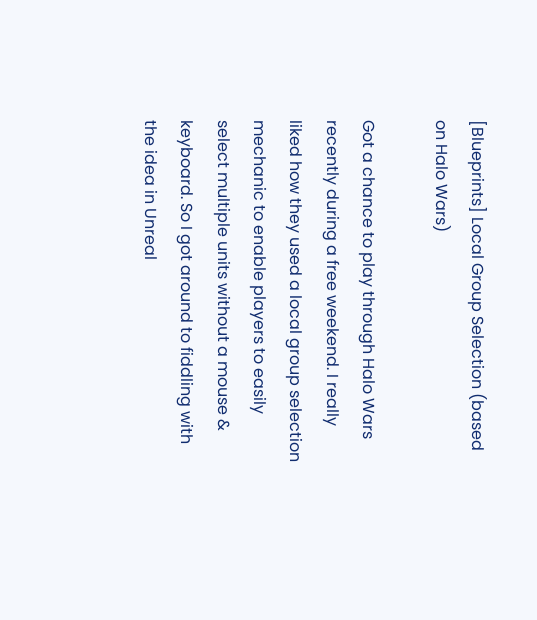[Blueprints] Local Group Selection (based on Halo Wars)

Got a chance to play through Halo Wars recently during a free weekend. I really liked how they used a local group selection mechanic to enable players to easily select multiple units without a mouse & keyboard. So I got around to fiddling with the idea in Unreal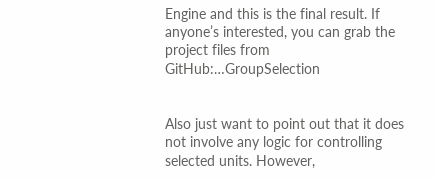Engine and this is the final result. If anyone’s interested, you can grab the project files from GitHub:…GroupSelection


Also just want to point out that it does not involve any logic for controlling selected units. However,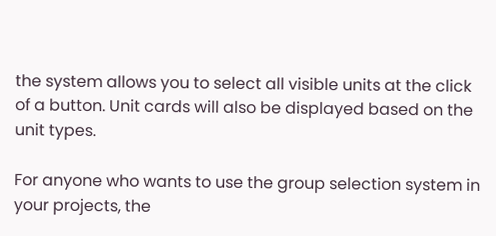the system allows you to select all visible units at the click of a button. Unit cards will also be displayed based on the unit types.

For anyone who wants to use the group selection system in your projects, the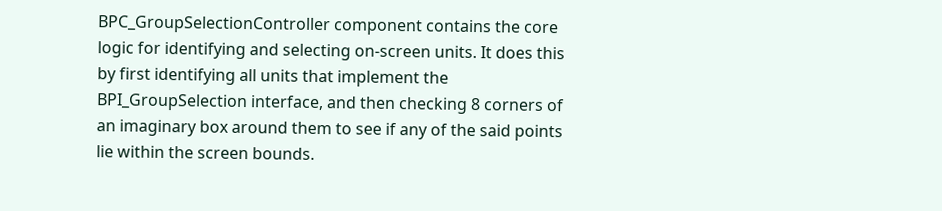BPC_GroupSelectionController component contains the core logic for identifying and selecting on-screen units. It does this by first identifying all units that implement the BPI_GroupSelection interface, and then checking 8 corners of an imaginary box around them to see if any of the said points lie within the screen bounds.